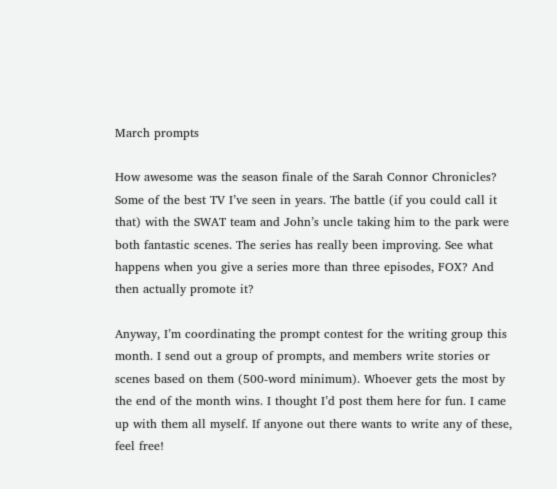March prompts

How awesome was the season finale of the Sarah Connor Chronicles? Some of the best TV I’ve seen in years. The battle (if you could call it that) with the SWAT team and John’s uncle taking him to the park were both fantastic scenes. The series has really been improving. See what happens when you give a series more than three episodes, FOX? And then actually promote it?

Anyway, I’m coordinating the prompt contest for the writing group this month. I send out a group of prompts, and members write stories or scenes based on them (500-word minimum). Whoever gets the most by the end of the month wins. I thought I’d post them here for fun. I came up with them all myself. If anyone out there wants to write any of these, feel free!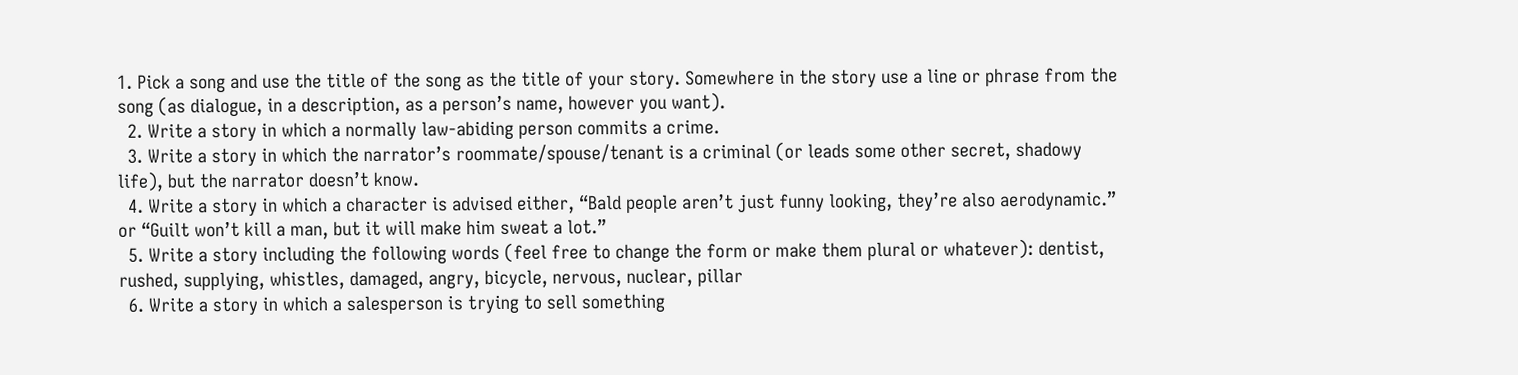1. Pick a song and use the title of the song as the title of your story. Somewhere in the story use a line or phrase from the song (as dialogue, in a description, as a person’s name, however you want).
  2. Write a story in which a normally law-abiding person commits a crime.
  3. Write a story in which the narrator’s roommate/spouse/tenant is a criminal (or leads some other secret, shadowy life), but the narrator doesn’t know.
  4. Write a story in which a character is advised either, “Bald people aren’t just funny looking, they’re also aerodynamic.” or “Guilt won’t kill a man, but it will make him sweat a lot.”
  5. Write a story including the following words (feel free to change the form or make them plural or whatever): dentist, rushed, supplying, whistles, damaged, angry, bicycle, nervous, nuclear, pillar
  6. Write a story in which a salesperson is trying to sell something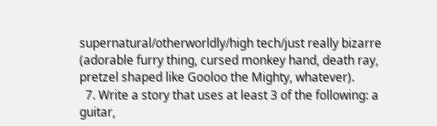supernatural/otherworldly/high tech/just really bizarre (adorable furry thing, cursed monkey hand, death ray, pretzel shaped like Gooloo the Mighty, whatever).
  7. Write a story that uses at least 3 of the following: a guitar,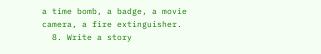a time bomb, a badge, a movie camera, a fire extinguisher.
  8. Write a story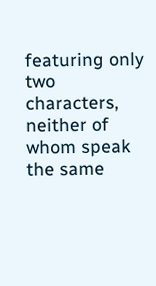featuring only two characters, neither of whom speak the same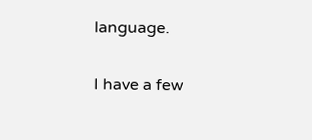language.

I have a few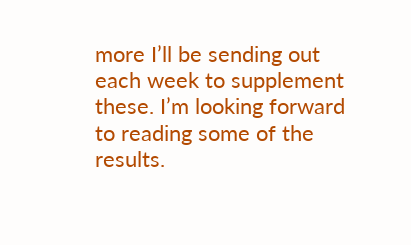more I’ll be sending out each week to supplement these. I’m looking forward to reading some of the results.